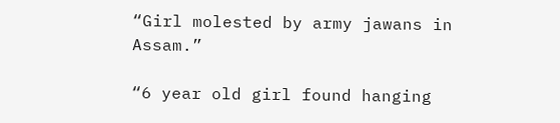“Girl molested by army jawans in Assam.”

“6 year old girl found hanging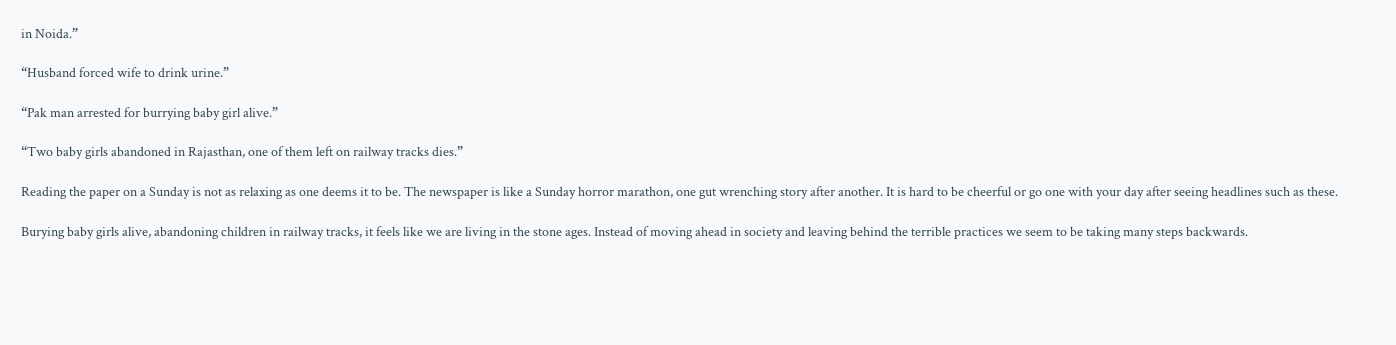in Noida.”

“Husband forced wife to drink urine.”

“Pak man arrested for burrying baby girl alive.”

“Two baby girls abandoned in Rajasthan, one of them left on railway tracks dies.”

Reading the paper on a Sunday is not as relaxing as one deems it to be. The newspaper is like a Sunday horror marathon, one gut wrenching story after another. It is hard to be cheerful or go one with your day after seeing headlines such as these.

Burying baby girls alive, abandoning children in railway tracks, it feels like we are living in the stone ages. Instead of moving ahead in society and leaving behind the terrible practices we seem to be taking many steps backwards.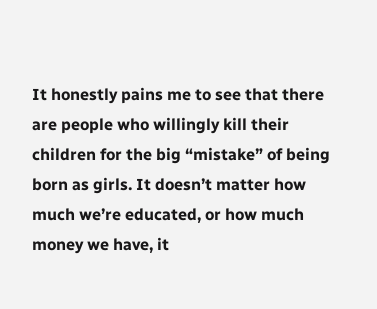It honestly pains me to see that there are people who willingly kill their children for the big “mistake” of being born as girls. It doesn’t matter how much we’re educated, or how much money we have, it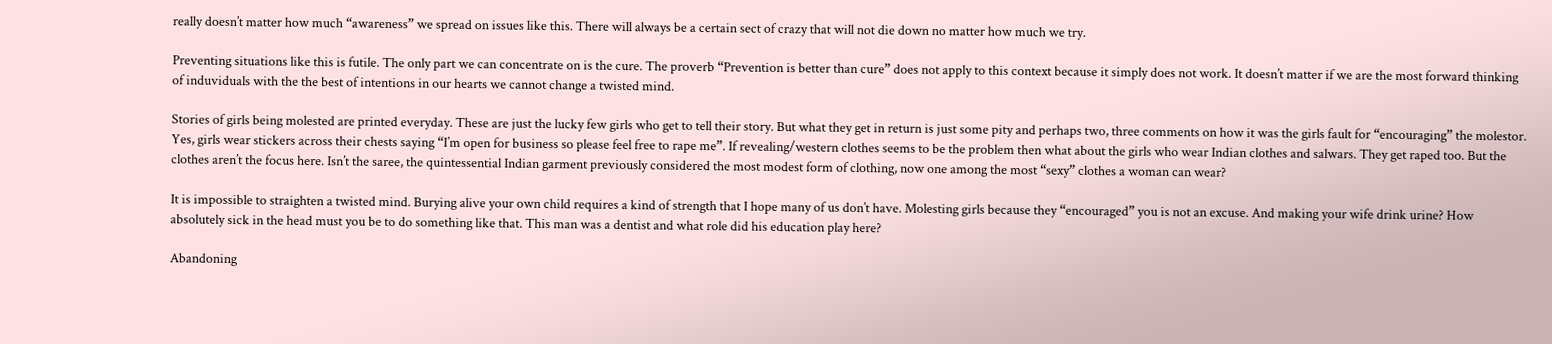really doesn’t matter how much “awareness” we spread on issues like this. There will always be a certain sect of crazy that will not die down no matter how much we try.

Preventing situations like this is futile. The only part we can concentrate on is the cure. The proverb “Prevention is better than cure” does not apply to this context because it simply does not work. It doesn’t matter if we are the most forward thinking of induviduals with the the best of intentions in our hearts we cannot change a twisted mind.

Stories of girls being molested are printed everyday. These are just the lucky few girls who get to tell their story. But what they get in return is just some pity and perhaps two, three comments on how it was the girls fault for “encouraging” the molestor. Yes, girls wear stickers across their chests saying “I’m open for business so please feel free to rape me”. If revealing/western clothes seems to be the problem then what about the girls who wear Indian clothes and salwars. They get raped too. But the clothes aren’t the focus here. Isn’t the saree, the quintessential Indian garment previously considered the most modest form of clothing, now one among the most “sexy” clothes a woman can wear?

It is impossible to straighten a twisted mind. Burying alive your own child requires a kind of strength that I hope many of us don’t have. Molesting girls because they “encouraged” you is not an excuse. And making your wife drink urine? How absolutely sick in the head must you be to do something like that. This man was a dentist and what role did his education play here?

Abandoning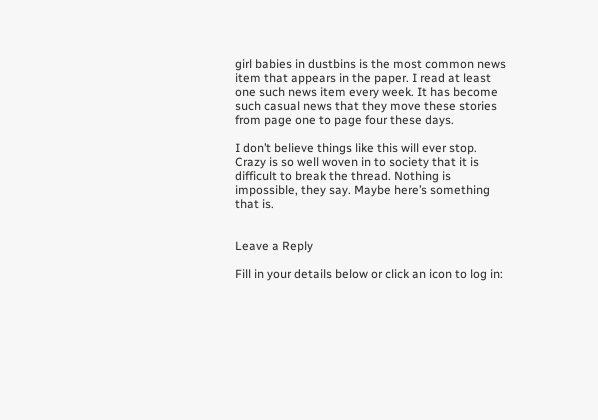girl babies in dustbins is the most common news item that appears in the paper. I read at least one such news item every week. It has become such casual news that they move these stories from page one to page four these days.

I don’t believe things like this will ever stop. Crazy is so well woven in to society that it is difficult to break the thread. Nothing is impossible, they say. Maybe here’s something that is.


Leave a Reply

Fill in your details below or click an icon to log in: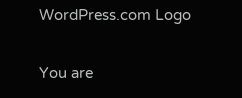WordPress.com Logo

You are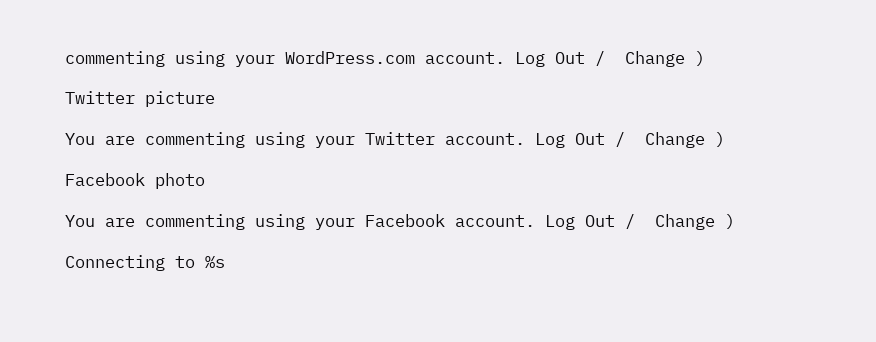commenting using your WordPress.com account. Log Out /  Change )

Twitter picture

You are commenting using your Twitter account. Log Out /  Change )

Facebook photo

You are commenting using your Facebook account. Log Out /  Change )

Connecting to %s